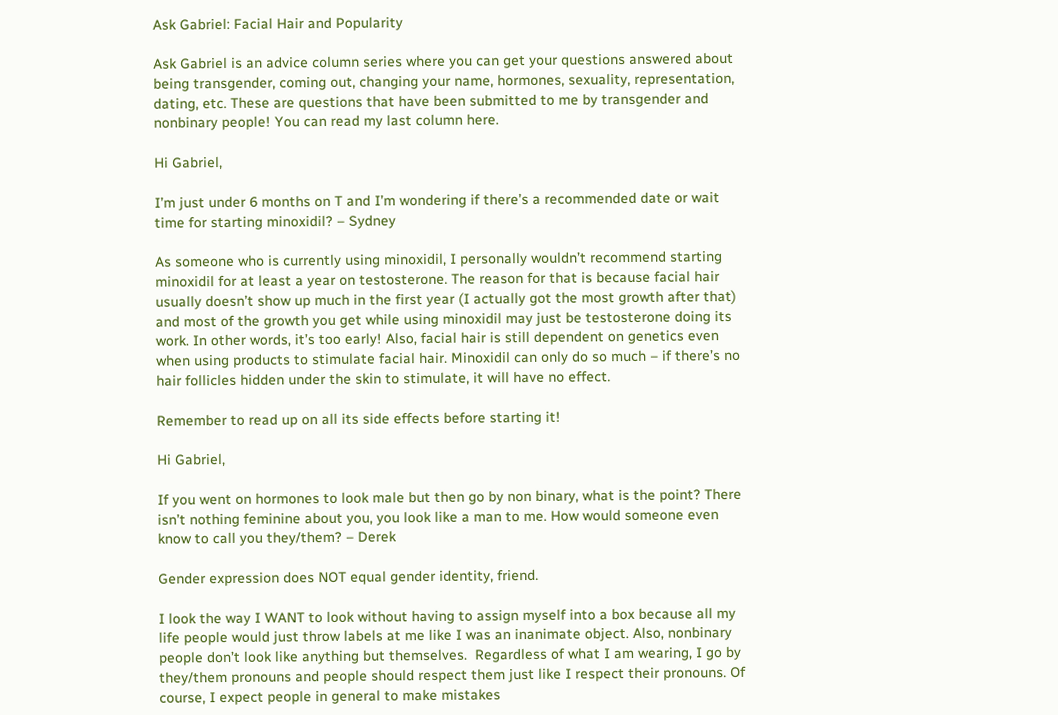Ask Gabriel: Facial Hair and Popularity

Ask Gabriel is an advice column series where you can get your questions answered about being transgender, coming out, changing your name, hormones, sexuality, representation, dating, etc. These are questions that have been submitted to me by transgender and nonbinary people! You can read my last column here.

Hi Gabriel,

I’m just under 6 months on T and I’m wondering if there’s a recommended date or wait time for starting minoxidil? – Sydney

As someone who is currently using minoxidil, I personally wouldn’t recommend starting minoxidil for at least a year on testosterone. The reason for that is because facial hair usually doesn’t show up much in the first year (I actually got the most growth after that) and most of the growth you get while using minoxidil may just be testosterone doing its work. In other words, it’s too early! Also, facial hair is still dependent on genetics even when using products to stimulate facial hair. Minoxidil can only do so much – if there’s no hair follicles hidden under the skin to stimulate, it will have no effect.

Remember to read up on all its side effects before starting it!

Hi Gabriel,

If you went on hormones to look male but then go by non binary, what is the point? There isn’t nothing feminine about you, you look like a man to me. How would someone even know to call you they/them? – Derek

Gender expression does NOT equal gender identity, friend.

I look the way I WANT to look without having to assign myself into a box because all my life people would just throw labels at me like I was an inanimate object. Also, nonbinary people don’t look like anything but themselves.  Regardless of what I am wearing, I go by they/them pronouns and people should respect them just like I respect their pronouns. Of course, I expect people in general to make mistakes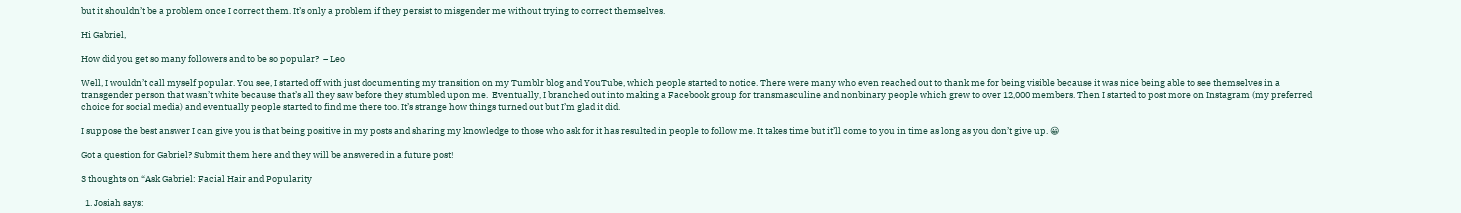but it shouldn’t be a problem once I correct them. It’s only a problem if they persist to misgender me without trying to correct themselves.

Hi Gabriel,

How did you get so many followers and to be so popular?  – Leo

Well, I wouldn’t call myself popular. You see, I started off with just documenting my transition on my Tumblr blog and YouTube, which people started to notice. There were many who even reached out to thank me for being visible because it was nice being able to see themselves in a transgender person that wasn’t white because that’s all they saw before they stumbled upon me.  Eventually, I branched out into making a Facebook group for transmasculine and nonbinary people which grew to over 12,000 members. Then I started to post more on Instagram (my preferred choice for social media) and eventually people started to find me there too. It’s strange how things turned out but I’m glad it did.

I suppose the best answer I can give you is that being positive in my posts and sharing my knowledge to those who ask for it has resulted in people to follow me. It takes time but it’ll come to you in time as long as you don’t give up. 😀

Got a question for Gabriel? Submit them here and they will be answered in a future post!

3 thoughts on “Ask Gabriel: Facial Hair and Popularity

  1. Josiah says: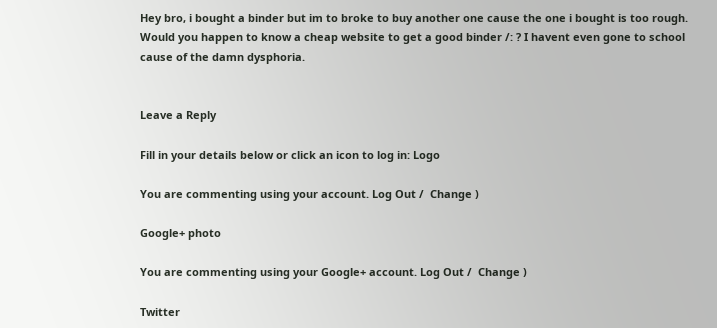Hey bro, i bought a binder but im to broke to buy another one cause the one i bought is too rough. Would you happen to know a cheap website to get a good binder /: ? I havent even gone to school cause of the damn dysphoria.


Leave a Reply

Fill in your details below or click an icon to log in: Logo

You are commenting using your account. Log Out /  Change )

Google+ photo

You are commenting using your Google+ account. Log Out /  Change )

Twitter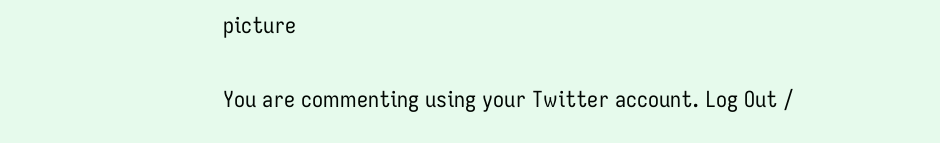picture

You are commenting using your Twitter account. Log Out /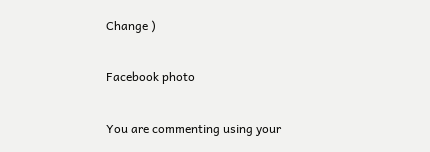Change )

Facebook photo

You are commenting using your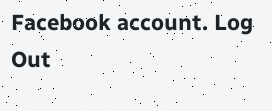Facebook account. Log Out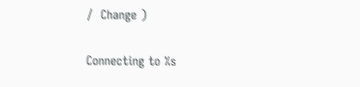/  Change )

Connecting to %s